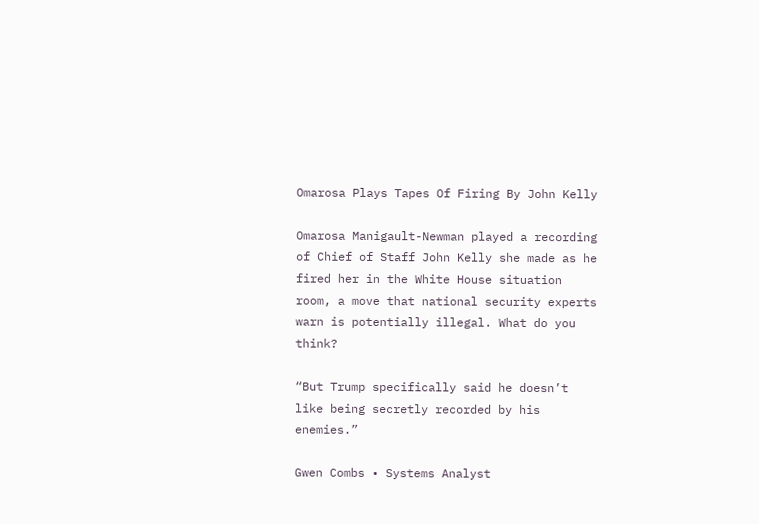Omarosa Plays Tapes Of Firing By John Kelly

Omarosa Manigault-Newman played a recording of Chief of Staff John Kelly she made as he fired her in the White House situation room, a move that national security experts warn is potentially illegal. What do you think?

“But Trump specifically said he doesn’t like being secretly recorded by his enemies.”

Gwen Combs • Systems Analyst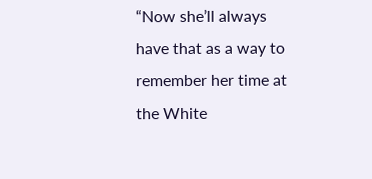“Now she’ll always have that as a way to remember her time at the White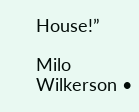House!”

Milo Wilkerson •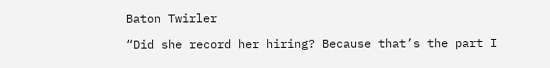Baton Twirler

“Did she record her hiring? Because that’s the part I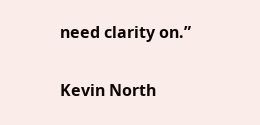need clarity on.”

Kevin North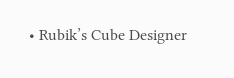• Rubik’s Cube Designer